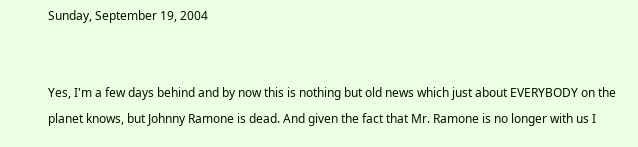Sunday, September 19, 2004


Yes, I'm a few days behind and by now this is nothing but old news which just about EVERYBODY on the planet knows, but Johnny Ramone is dead. And given the fact that Mr. Ramone is no longer with us I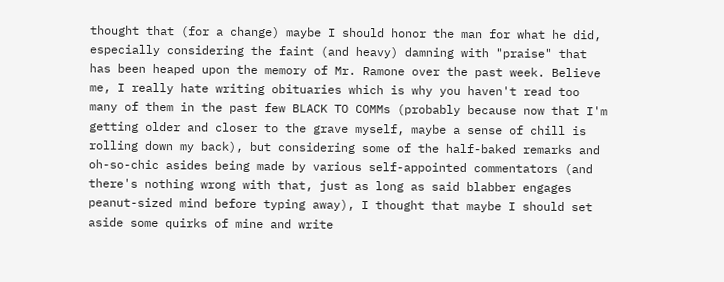thought that (for a change) maybe I should honor the man for what he did, especially considering the faint (and heavy) damning with "praise" that has been heaped upon the memory of Mr. Ramone over the past week. Believe me, I really hate writing obituaries which is why you haven't read too many of them in the past few BLACK TO COMMs (probably because now that I'm getting older and closer to the grave myself, maybe a sense of chill is rolling down my back), but considering some of the half-baked remarks and oh-so-chic asides being made by various self-appointed commentators (and there's nothing wrong with that, just as long as said blabber engages peanut-sized mind before typing away), I thought that maybe I should set aside some quirks of mine and write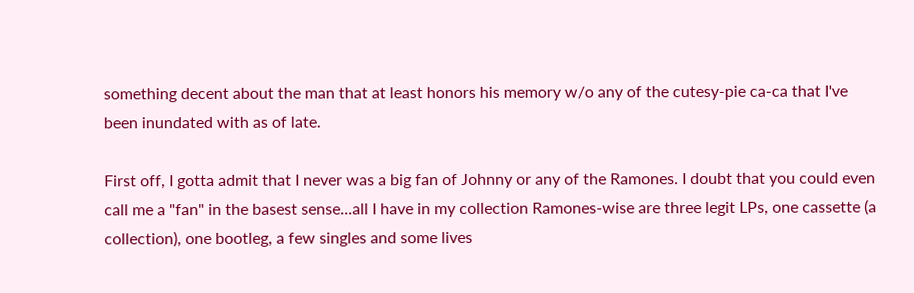something decent about the man that at least honors his memory w/o any of the cutesy-pie ca-ca that I've been inundated with as of late.

First off, I gotta admit that I never was a big fan of Johnny or any of the Ramones. I doubt that you could even call me a "fan" in the basest sense...all I have in my collection Ramones-wise are three legit LPs, one cassette (a collection), one bootleg, a few singles and some lives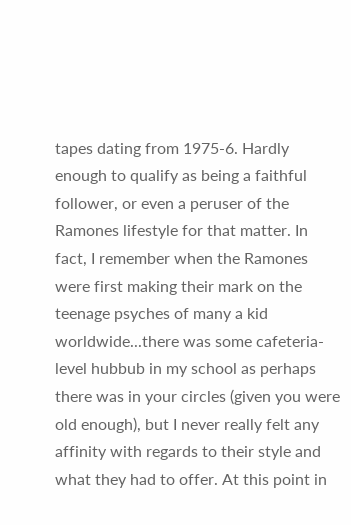tapes dating from 1975-6. Hardly enough to qualify as being a faithful follower, or even a peruser of the Ramones lifestyle for that matter. In fact, I remember when the Ramones were first making their mark on the teenage psyches of many a kid worldwide...there was some cafeteria-level hubbub in my school as perhaps there was in your circles (given you were old enough), but I never really felt any affinity with regards to their style and what they had to offer. At this point in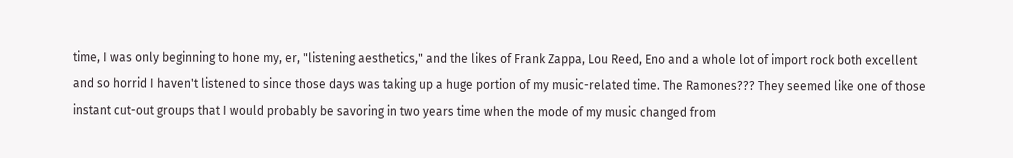time, I was only beginning to hone my, er, "listening aesthetics," and the likes of Frank Zappa, Lou Reed, Eno and a whole lot of import rock both excellent and so horrid I haven't listened to since those days was taking up a huge portion of my music-related time. The Ramones??? They seemed like one of those instant cut-out groups that I would probably be savoring in two years time when the mode of my music changed from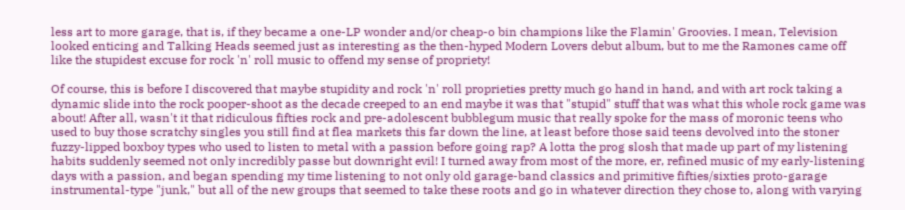less art to more garage, that is, if they became a one-LP wonder and/or cheap-o bin champions like the Flamin' Groovies. I mean, Television looked enticing and Talking Heads seemed just as interesting as the then-hyped Modern Lovers debut album, but to me the Ramones came off like the stupidest excuse for rock 'n' roll music to offend my sense of propriety!

Of course, this is before I discovered that maybe stupidity and rock 'n' roll proprieties pretty much go hand in hand, and with art rock taking a dynamic slide into the rock pooper-shoot as the decade creeped to an end maybe it was that "stupid" stuff that was what this whole rock game was about! After all, wasn't it that ridiculous fifties rock and pre-adolescent bubblegum music that really spoke for the mass of moronic teens who used to buy those scratchy singles you still find at flea markets this far down the line, at least before those said teens devolved into the stoner fuzzy-lipped boxboy types who used to listen to metal with a passion before going rap? A lotta the prog slosh that made up part of my listening habits suddenly seemed not only incredibly passe but downright evil! I turned away from most of the more, er, refined music of my early-listening days with a passion, and began spending my time listening to not only old garage-band classics and primitive fifties/sixties proto-garage instrumental-type "junk," but all of the new groups that seemed to take these roots and go in whatever direction they chose to, along with varying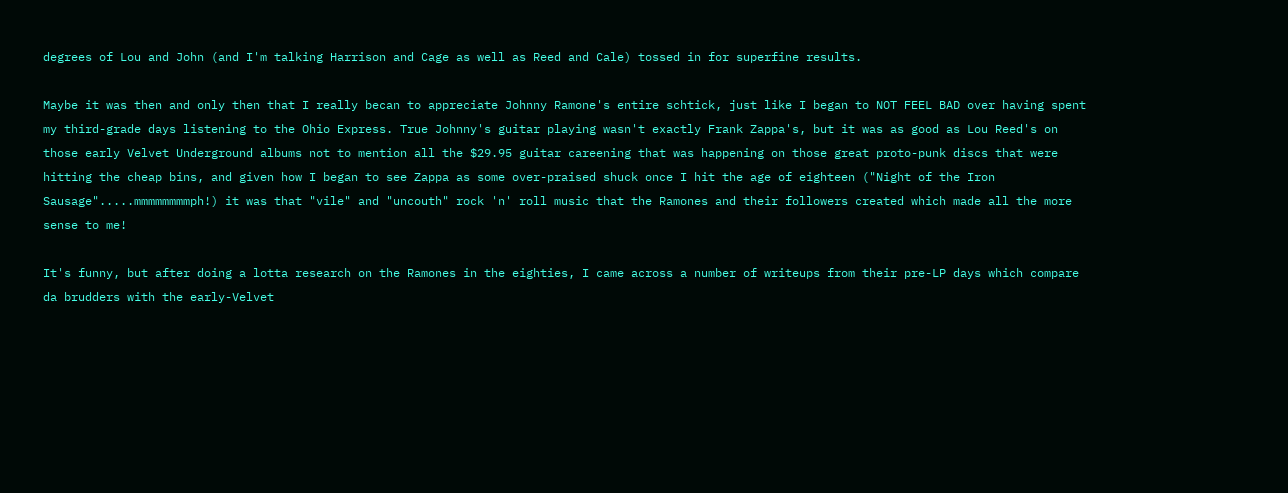degrees of Lou and John (and I'm talking Harrison and Cage as well as Reed and Cale) tossed in for superfine results.

Maybe it was then and only then that I really becan to appreciate Johnny Ramone's entire schtick, just like I began to NOT FEEL BAD over having spent my third-grade days listening to the Ohio Express. True Johnny's guitar playing wasn't exactly Frank Zappa's, but it was as good as Lou Reed's on those early Velvet Underground albums not to mention all the $29.95 guitar careening that was happening on those great proto-punk discs that were hitting the cheap bins, and given how I began to see Zappa as some over-praised shuck once I hit the age of eighteen ("Night of the Iron Sausage".....mmmmmmmmph!) it was that "vile" and "uncouth" rock 'n' roll music that the Ramones and their followers created which made all the more sense to me!

It's funny, but after doing a lotta research on the Ramones in the eighties, I came across a number of writeups from their pre-LP days which compare da brudders with the early-Velvet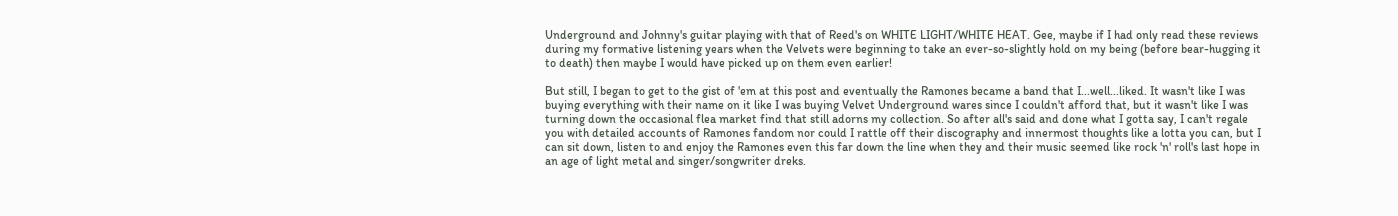Underground and Johnny's guitar playing with that of Reed's on WHITE LIGHT/WHITE HEAT. Gee, maybe if I had only read these reviews during my formative listening years when the Velvets were beginning to take an ever-so-slightly hold on my being (before bear-hugging it to death) then maybe I would have picked up on them even earlier!

But still, I began to get to the gist of 'em at this post and eventually the Ramones became a band that I...well...liked. It wasn't like I was buying everything with their name on it like I was buying Velvet Underground wares since I couldn't afford that, but it wasn't like I was turning down the occasional flea market find that still adorns my collection. So after all's said and done what I gotta say, I can't regale you with detailed accounts of Ramones fandom nor could I rattle off their discography and innermost thoughts like a lotta you can, but I can sit down, listen to and enjoy the Ramones even this far down the line when they and their music seemed like rock 'n' roll's last hope in an age of light metal and singer/songwriter dreks.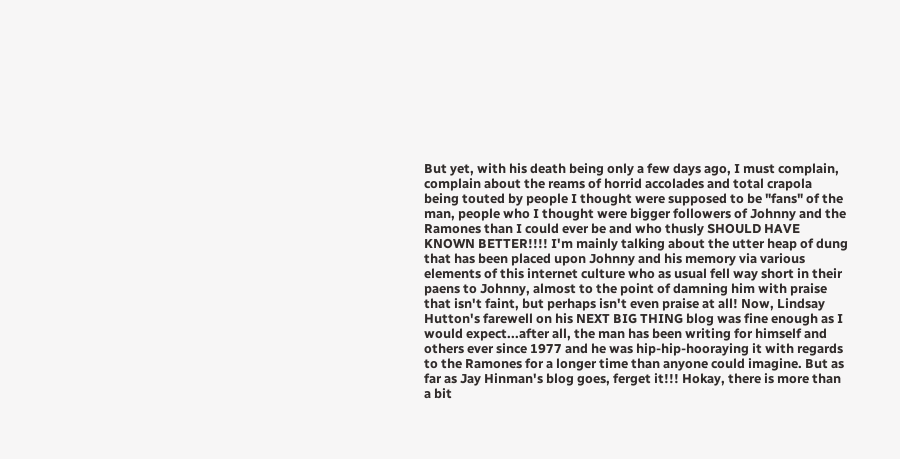But yet, with his death being only a few days ago, I must complain, complain about the reams of horrid accolades and total crapola being touted by people I thought were supposed to be "fans" of the man, people who I thought were bigger followers of Johnny and the Ramones than I could ever be and who thusly SHOULD HAVE KNOWN BETTER!!!! I'm mainly talking about the utter heap of dung that has been placed upon Johnny and his memory via various elements of this internet culture who as usual fell way short in their paens to Johnny, almost to the point of damning him with praise that isn't faint, but perhaps isn't even praise at all! Now, Lindsay Hutton's farewell on his NEXT BIG THING blog was fine enough as I would expect...after all, the man has been writing for himself and others ever since 1977 and he was hip-hip-hooraying it with regards to the Ramones for a longer time than anyone could imagine. But as far as Jay Hinman's blog goes, ferget it!!! Hokay, there is more than a bit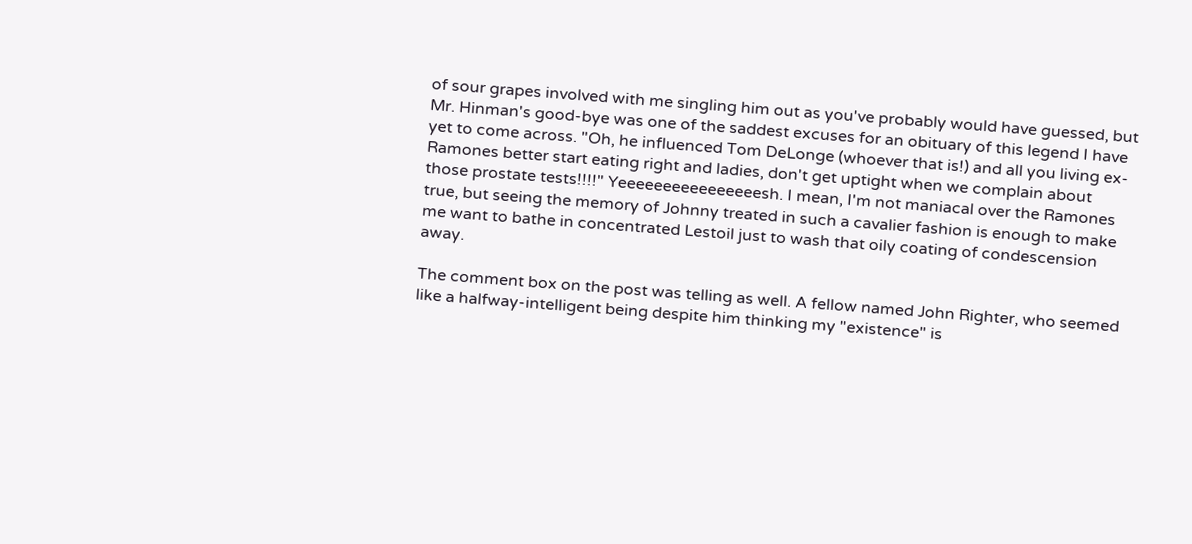of sour grapes involved with me singling him out as you've probably would have guessed, but Mr. Hinman's good-bye was one of the saddest excuses for an obituary of this legend I have yet to come across. "Oh, he influenced Tom DeLonge (whoever that is!) and all you living ex-Ramones better start eating right and ladies, don't get uptight when we complain about those prostate tests!!!!" Yeeeeeeeeeeeeeeeesh. I mean, I'm not maniacal over the Ramones true, but seeing the memory of Johnny treated in such a cavalier fashion is enough to make me want to bathe in concentrated Lestoil just to wash that oily coating of condescension away.

The comment box on the post was telling as well. A fellow named John Righter, who seemed like a halfway-intelligent being despite him thinking my "existence" is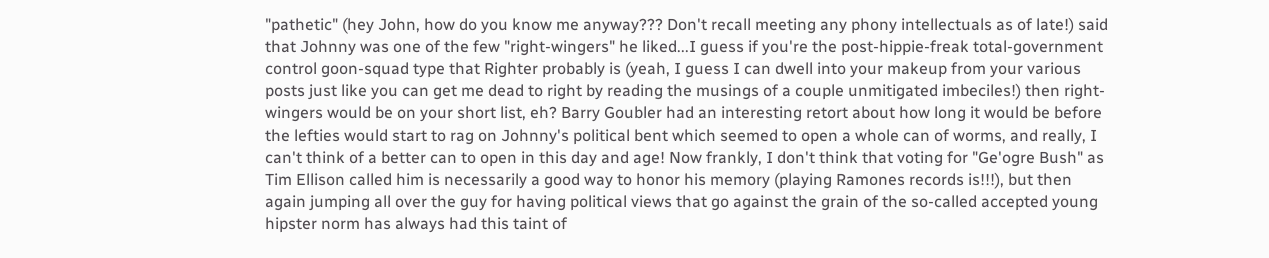"pathetic" (hey John, how do you know me anyway??? Don't recall meeting any phony intellectuals as of late!) said that Johnny was one of the few "right-wingers" he liked...I guess if you're the post-hippie-freak total-government control goon-squad type that Righter probably is (yeah, I guess I can dwell into your makeup from your various posts just like you can get me dead to right by reading the musings of a couple unmitigated imbeciles!) then right-wingers would be on your short list, eh? Barry Goubler had an interesting retort about how long it would be before the lefties would start to rag on Johnny's political bent which seemed to open a whole can of worms, and really, I can't think of a better can to open in this day and age! Now frankly, I don't think that voting for "Ge'ogre Bush" as Tim Ellison called him is necessarily a good way to honor his memory (playing Ramones records is!!!), but then again jumping all over the guy for having political views that go against the grain of the so-called accepted young hipster norm has always had this taint of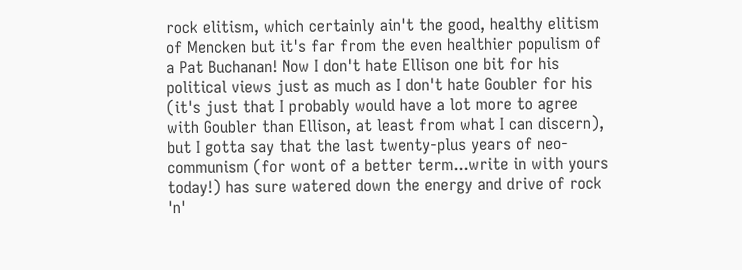rock elitism, which certainly ain't the good, healthy elitism of Mencken but it's far from the even healthier populism of a Pat Buchanan! Now I don't hate Ellison one bit for his political views just as much as I don't hate Goubler for his (it's just that I probably would have a lot more to agree with Goubler than Ellison, at least from what I can discern), but I gotta say that the last twenty-plus years of neo-communism (for wont of a better term...write in with yours today!) has sure watered down the energy and drive of rock 'n'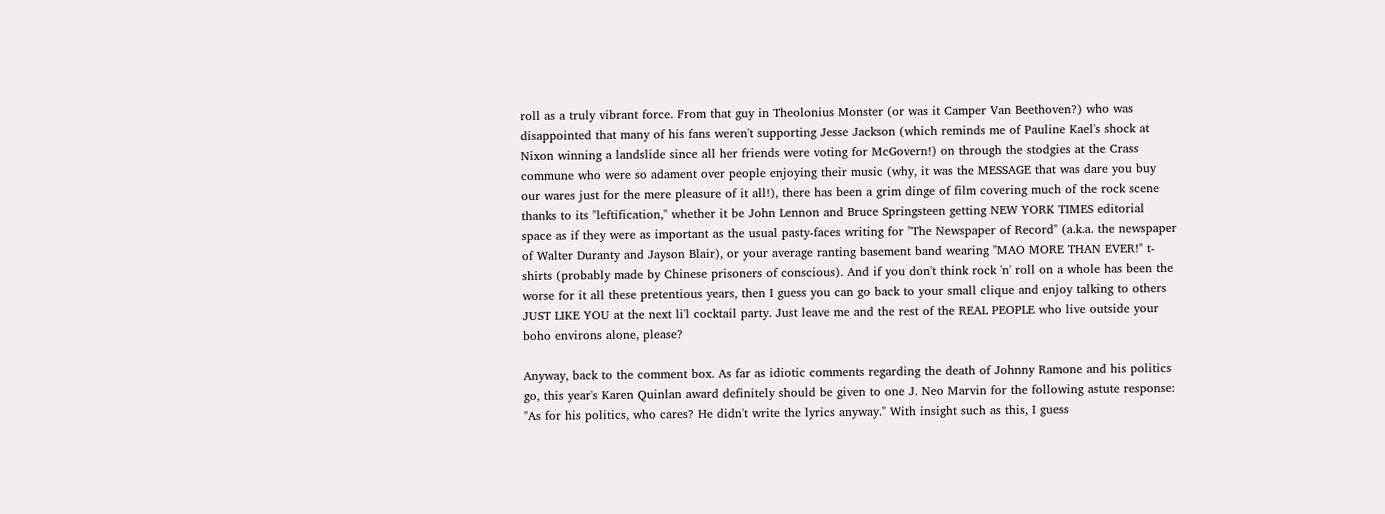roll as a truly vibrant force. From that guy in Theolonius Monster (or was it Camper Van Beethoven?) who was disappointed that many of his fans weren't supporting Jesse Jackson (which reminds me of Pauline Kael's shock at Nixon winning a landslide since all her friends were voting for McGovern!) on through the stodgies at the Crass commune who were so adament over people enjoying their music (why, it was the MESSAGE that was dare you buy our wares just for the mere pleasure of it all!), there has been a grim dinge of film covering much of the rock scene thanks to its "leftification," whether it be John Lennon and Bruce Springsteen getting NEW YORK TIMES editorial space as if they were as important as the usual pasty-faces writing for "The Newspaper of Record" (a.k.a. the newspaper of Walter Duranty and Jayson Blair), or your average ranting basement band wearing "MAO MORE THAN EVER!" t-shirts (probably made by Chinese prisoners of conscious). And if you don't think rock 'n' roll on a whole has been the worse for it all these pretentious years, then I guess you can go back to your small clique and enjoy talking to others JUST LIKE YOU at the next li'l cocktail party. Just leave me and the rest of the REAL PEOPLE who live outside your boho environs alone, please?

Anyway, back to the comment box. As far as idiotic comments regarding the death of Johnny Ramone and his politics go, this year's Karen Quinlan award definitely should be given to one J. Neo Marvin for the following astute response: "As for his politics, who cares? He didn't write the lyrics anyway." With insight such as this, I guess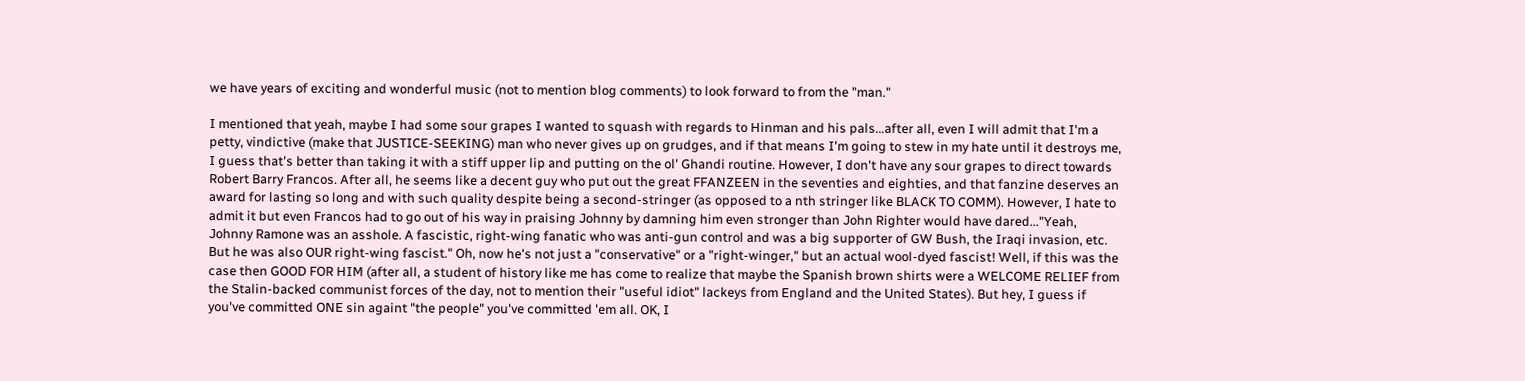we have years of exciting and wonderful music (not to mention blog comments) to look forward to from the "man."

I mentioned that yeah, maybe I had some sour grapes I wanted to squash with regards to Hinman and his pals...after all, even I will admit that I'm a petty, vindictive (make that JUSTICE-SEEKING) man who never gives up on grudges, and if that means I'm going to stew in my hate until it destroys me, I guess that's better than taking it with a stiff upper lip and putting on the ol' Ghandi routine. However, I don't have any sour grapes to direct towards Robert Barry Francos. After all, he seems like a decent guy who put out the great FFANZEEN in the seventies and eighties, and that fanzine deserves an award for lasting so long and with such quality despite being a second-stringer (as opposed to a nth stringer like BLACK TO COMM). However, I hate to admit it but even Francos had to go out of his way in praising Johnny by damning him even stronger than John Righter would have dared..."Yeah, Johnny Ramone was an asshole. A fascistic, right-wing fanatic who was anti-gun control and was a big supporter of GW Bush, the Iraqi invasion, etc. But he was also OUR right-wing fascist." Oh, now he's not just a "conservative" or a "right-winger," but an actual wool-dyed fascist! Well, if this was the case then GOOD FOR HIM (after all, a student of history like me has come to realize that maybe the Spanish brown shirts were a WELCOME RELIEF from the Stalin-backed communist forces of the day, not to mention their "useful idiot" lackeys from England and the United States). But hey, I guess if you've committed ONE sin againt "the people" you've committed 'em all. OK, I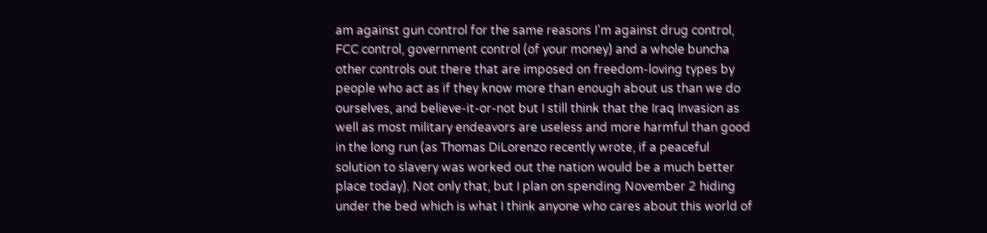am against gun control for the same reasons I'm against drug control, FCC control, government control (of your money) and a whole buncha other controls out there that are imposed on freedom-loving types by people who act as if they know more than enough about us than we do ourselves, and believe-it-or-not but I still think that the Iraq Invasion as well as most military endeavors are useless and more harmful than good in the long run (as Thomas DiLorenzo recently wrote, if a peaceful solution to slavery was worked out the nation would be a much better place today). Not only that, but I plan on spending November 2 hiding under the bed which is what I think anyone who cares about this world of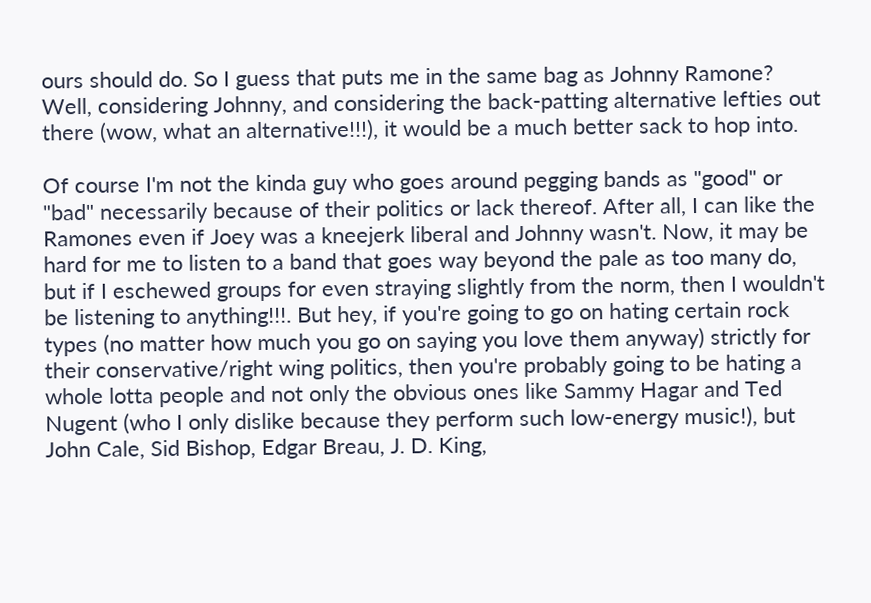ours should do. So I guess that puts me in the same bag as Johnny Ramone? Well, considering Johnny, and considering the back-patting alternative lefties out there (wow, what an alternative!!!), it would be a much better sack to hop into.

Of course I'm not the kinda guy who goes around pegging bands as "good" or "bad" necessarily because of their politics or lack thereof. After all, I can like the Ramones even if Joey was a kneejerk liberal and Johnny wasn't. Now, it may be hard for me to listen to a band that goes way beyond the pale as too many do, but if I eschewed groups for even straying slightly from the norm, then I wouldn't be listening to anything!!!. But hey, if you're going to go on hating certain rock types (no matter how much you go on saying you love them anyway) strictly for their conservative/right wing politics, then you're probably going to be hating a whole lotta people and not only the obvious ones like Sammy Hagar and Ted Nugent (who I only dislike because they perform such low-energy music!), but John Cale, Sid Bishop, Edgar Breau, J. D. King,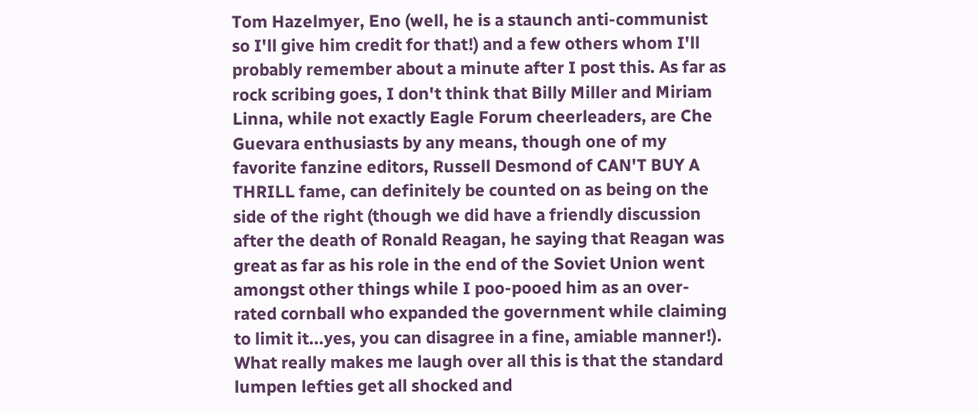Tom Hazelmyer, Eno (well, he is a staunch anti-communist so I'll give him credit for that!) and a few others whom I'll probably remember about a minute after I post this. As far as rock scribing goes, I don't think that Billy Miller and Miriam Linna, while not exactly Eagle Forum cheerleaders, are Che Guevara enthusiasts by any means, though one of my favorite fanzine editors, Russell Desmond of CAN'T BUY A THRILL fame, can definitely be counted on as being on the side of the right (though we did have a friendly discussion after the death of Ronald Reagan, he saying that Reagan was great as far as his role in the end of the Soviet Union went amongst other things while I poo-pooed him as an over-rated cornball who expanded the government while claiming to limit it...yes, you can disagree in a fine, amiable manner!). What really makes me laugh over all this is that the standard lumpen lefties get all shocked and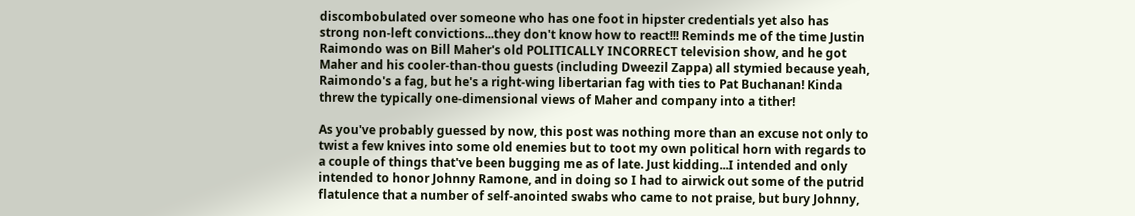discombobulated over someone who has one foot in hipster credentials yet also has strong non-left convictions...they don't know how to react!!! Reminds me of the time Justin Raimondo was on Bill Maher's old POLITICALLY INCORRECT television show, and he got Maher and his cooler-than-thou guests (including Dweezil Zappa) all stymied because yeah, Raimondo's a fag, but he's a right-wing libertarian fag with ties to Pat Buchanan! Kinda threw the typically one-dimensional views of Maher and company into a tither!

As you've probably guessed by now, this post was nothing more than an excuse not only to twist a few knives into some old enemies but to toot my own political horn with regards to a couple of things that've been bugging me as of late. Just kidding...I intended and only intended to honor Johnny Ramone, and in doing so I had to airwick out some of the putrid flatulence that a number of self-anointed swabs who came to not praise, but bury Johnny,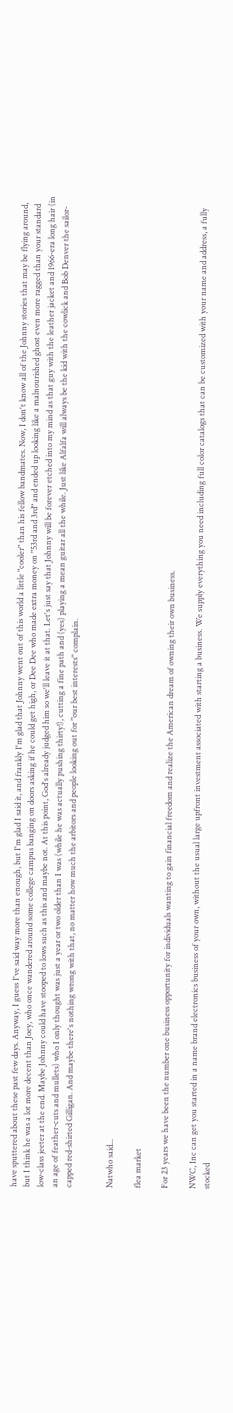have sputtered about these past few days. Anyway, I guess I've said way more than enough, but I'm glad I said it, and frankly I'm glad that Johnny went out of this world a little "cooler" than his fellow bandmates. Now, I don't know all of the Johnny stories that may be flying around, but I think he was a lot more decent than Joey, who once wandered around some college campus banging on doors asking if he could get high, or Dee Dee who made extra money on "53rd and 3rd" and ended up looking like a malnourished ghost even more ragged than your standard low-class jeeter at the end. Maybe Johnny could have stooped to lows such as this and maybe not. At this point, God's already judged him so we'll leave it at that. Let's just say that Johnny will be forever etched into my mind as that guy with the leather jacket and 1966-era long hair (in an age of feather-cuts and mullets) who I only thought was just a year or two older than I was (while he was actually pushing thirty!), cutting a fine path and (yes) playing a mean guitar all the while. Just like Alfalfa will always be the kid with the cowlick and Bob Denver the sailor-capped red-shirted Gilligan. And maybe there's nothing wrong with that, no matter how much the arbitors and people looking out for "our best interests" complain.


Natwho said...

flea market

For 23 years we have been the number one business opportunity for individuals wanting to gain financial freedom and realize the American dream of owning their own business.

NWC, Inc can get you started in a name brand electronics business of your own, without the usual large upfront investment associated with starting a business. We supply everything you need including full color catalogs that can be customized with your name and address, a fully stocked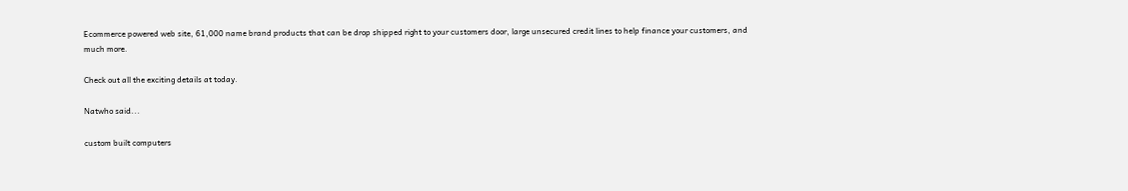Ecommerce powered web site, 61,000 name brand products that can be drop shipped right to your customers door, large unsecured credit lines to help finance your customers, and much more.

Check out all the exciting details at today.

Natwho said...

custom built computers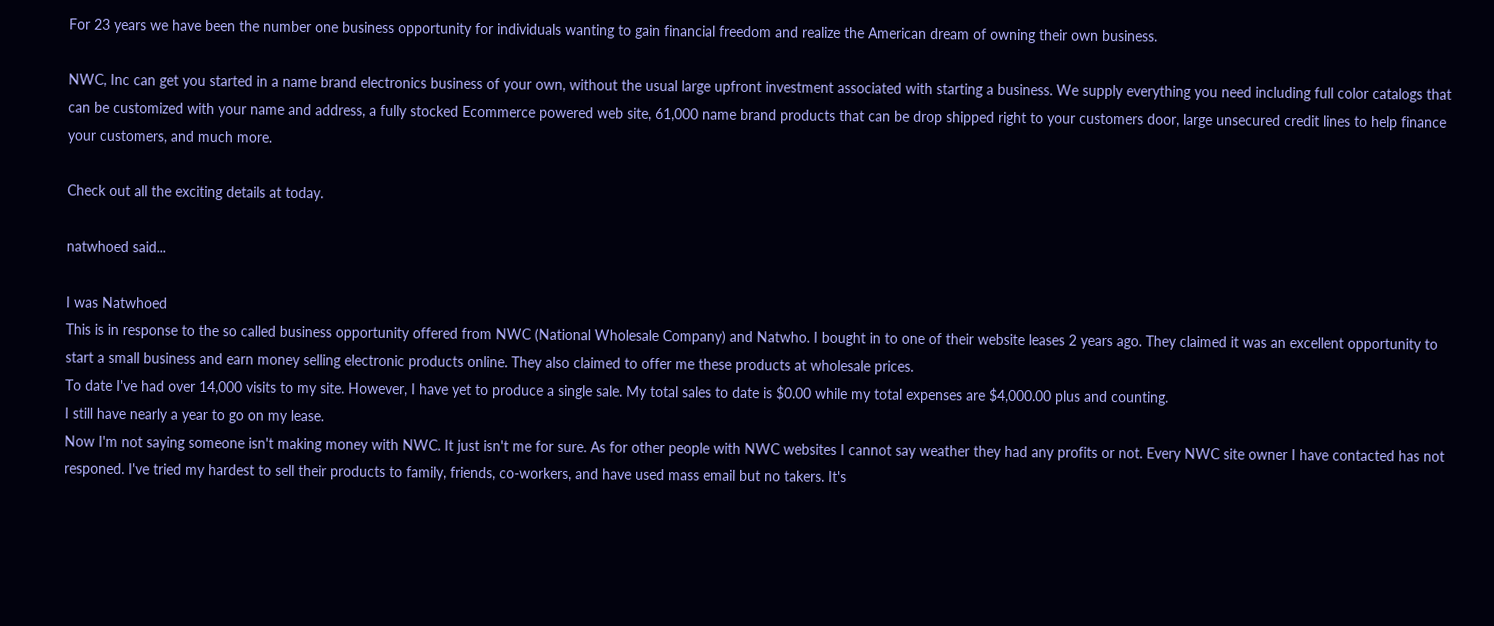For 23 years we have been the number one business opportunity for individuals wanting to gain financial freedom and realize the American dream of owning their own business.

NWC, Inc can get you started in a name brand electronics business of your own, without the usual large upfront investment associated with starting a business. We supply everything you need including full color catalogs that can be customized with your name and address, a fully stocked Ecommerce powered web site, 61,000 name brand products that can be drop shipped right to your customers door, large unsecured credit lines to help finance your customers, and much more.

Check out all the exciting details at today.

natwhoed said...

I was Natwhoed
This is in response to the so called business opportunity offered from NWC (National Wholesale Company) and Natwho. I bought in to one of their website leases 2 years ago. They claimed it was an excellent opportunity to start a small business and earn money selling electronic products online. They also claimed to offer me these products at wholesale prices.
To date I've had over 14,000 visits to my site. However, I have yet to produce a single sale. My total sales to date is $0.00 while my total expenses are $4,000.00 plus and counting.
I still have nearly a year to go on my lease.
Now I'm not saying someone isn't making money with NWC. It just isn't me for sure. As for other people with NWC websites I cannot say weather they had any profits or not. Every NWC site owner I have contacted has not responed. I've tried my hardest to sell their products to family, friends, co-workers, and have used mass email but no takers. It's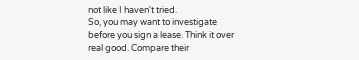not like I haven't tried.
So, you may want to investigate before you sign a lease. Think it over real good. Compare their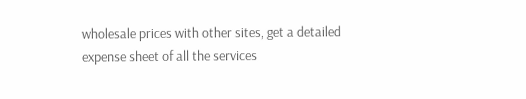wholesale prices with other sites, get a detailed expense sheet of all the services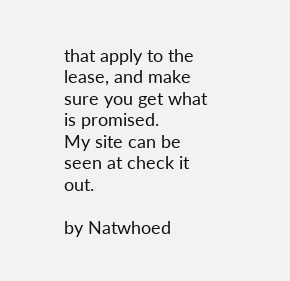that apply to the lease, and make sure you get what is promised.
My site can be seen at check it out.

by Natwhoed